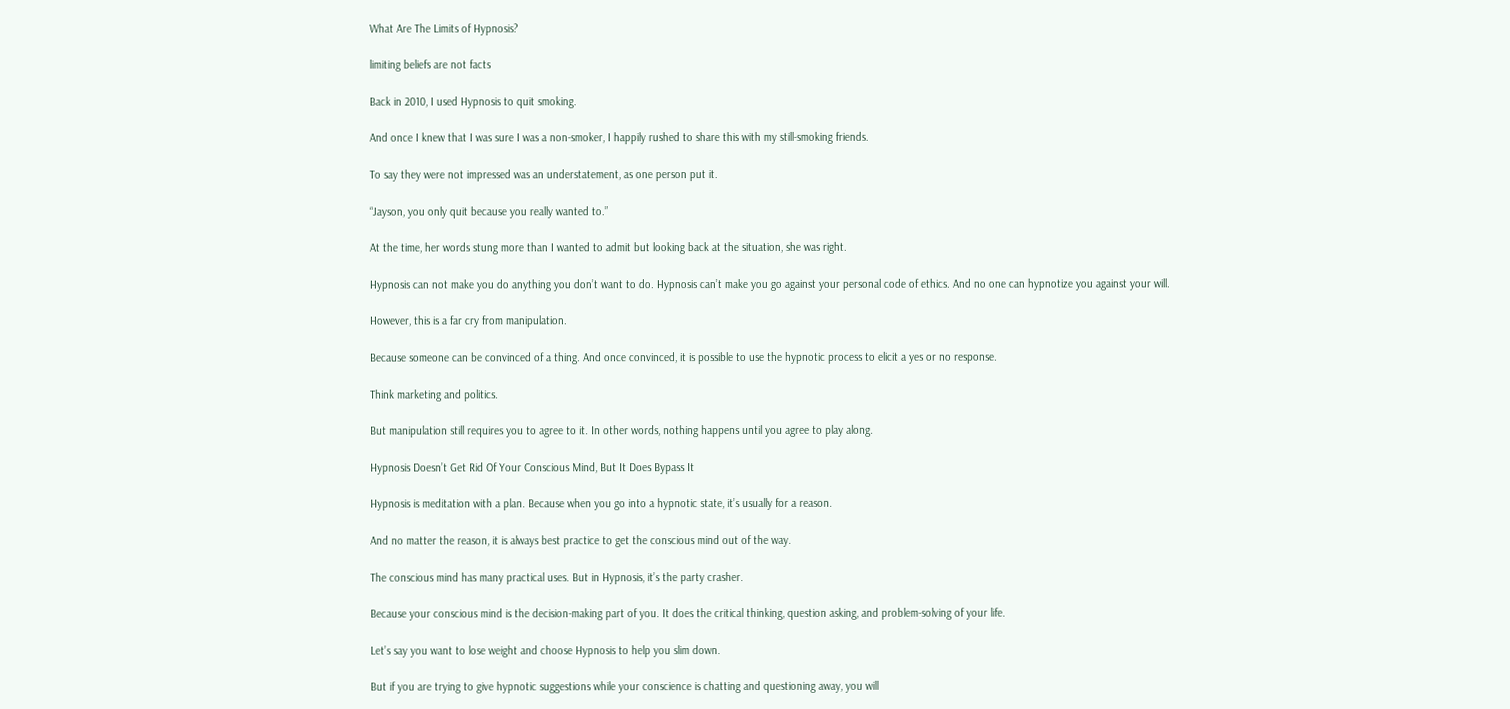What Are The Limits of Hypnosis?

limiting beliefs are not facts

Back in 2010, I used Hypnosis to quit smoking.

And once I knew that I was sure I was a non-smoker, I happily rushed to share this with my still-smoking friends.

To say they were not impressed was an understatement, as one person put it.

“Jayson, you only quit because you really wanted to.”

At the time, her words stung more than I wanted to admit but looking back at the situation, she was right.

Hypnosis can not make you do anything you don’t want to do. Hypnosis can’t make you go against your personal code of ethics. And no one can hypnotize you against your will.

However, this is a far cry from manipulation.

Because someone can be convinced of a thing. And once convinced, it is possible to use the hypnotic process to elicit a yes or no response.

Think marketing and politics.

But manipulation still requires you to agree to it. In other words, nothing happens until you agree to play along.

Hypnosis Doesn’t Get Rid Of Your Conscious Mind, But It Does Bypass It

Hypnosis is meditation with a plan. Because when you go into a hypnotic state, it’s usually for a reason.

And no matter the reason, it is always best practice to get the conscious mind out of the way.

The conscious mind has many practical uses. But in Hypnosis, it’s the party crasher.

Because your conscious mind is the decision-making part of you. It does the critical thinking, question asking, and problem-solving of your life.

Let’s say you want to lose weight and choose Hypnosis to help you slim down.

But if you are trying to give hypnotic suggestions while your conscience is chatting and questioning away, you will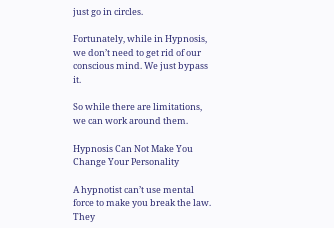just go in circles.

Fortunately, while in Hypnosis, we don’t need to get rid of our conscious mind. We just bypass it.

So while there are limitations, we can work around them.

Hypnosis Can Not Make You Change Your Personality

A hypnotist can’t use mental force to make you break the law. They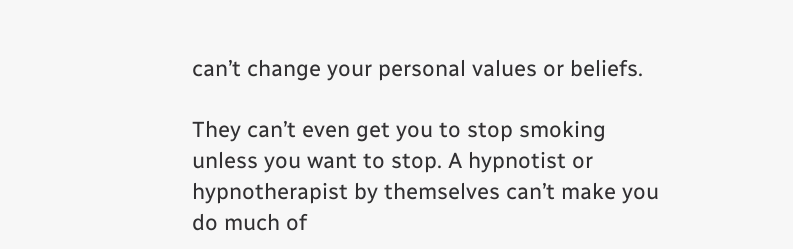can’t change your personal values or beliefs.

They can’t even get you to stop smoking unless you want to stop. A hypnotist or hypnotherapist by themselves can’t make you do much of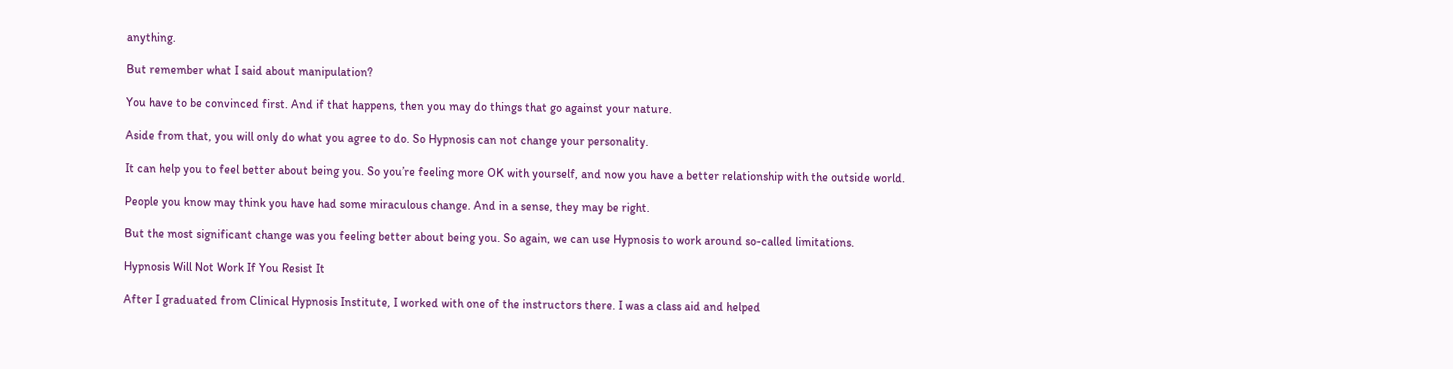anything.

But remember what I said about manipulation?

You have to be convinced first. And if that happens, then you may do things that go against your nature.

Aside from that, you will only do what you agree to do. So Hypnosis can not change your personality.

It can help you to feel better about being you. So you’re feeling more OK with yourself, and now you have a better relationship with the outside world.

People you know may think you have had some miraculous change. And in a sense, they may be right.

But the most significant change was you feeling better about being you. So again, we can use Hypnosis to work around so-called limitations.

Hypnosis Will Not Work If You Resist It

After I graduated from Clinical Hypnosis Institute, I worked with one of the instructors there. I was a class aid and helped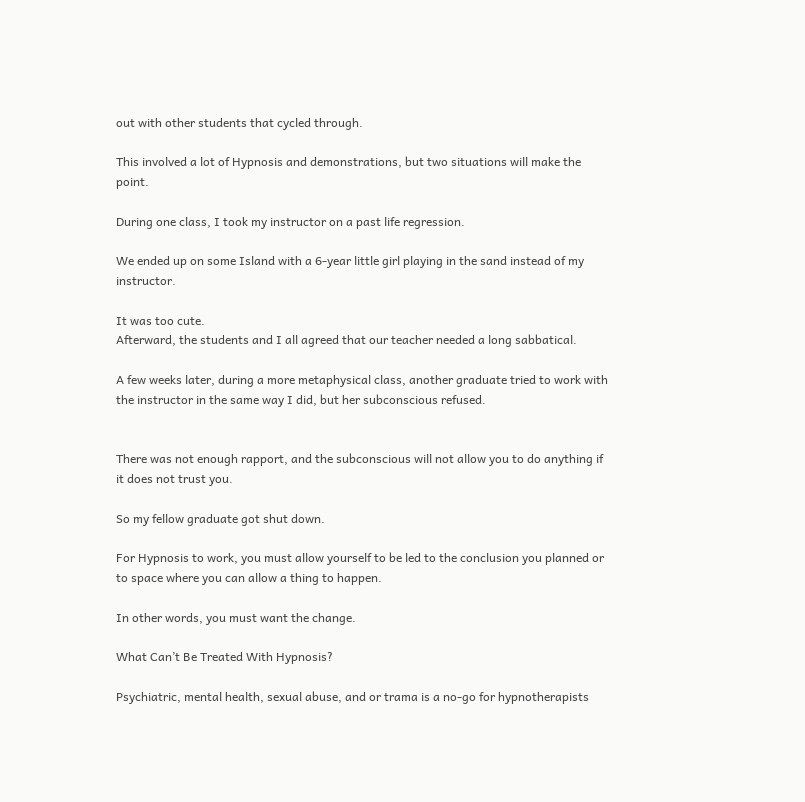out with other students that cycled through.

This involved a lot of Hypnosis and demonstrations, but two situations will make the point.

During one class, I took my instructor on a past life regression.

We ended up on some Island with a 6-year little girl playing in the sand instead of my instructor.

It was too cute.
Afterward, the students and I all agreed that our teacher needed a long sabbatical.

A few weeks later, during a more metaphysical class, another graduate tried to work with the instructor in the same way I did, but her subconscious refused.


There was not enough rapport, and the subconscious will not allow you to do anything if it does not trust you.

So my fellow graduate got shut down.

For Hypnosis to work, you must allow yourself to be led to the conclusion you planned or to space where you can allow a thing to happen.

In other words, you must want the change.

What Can’t Be Treated With Hypnosis?

Psychiatric, mental health, sexual abuse, and or trama is a no-go for hypnotherapists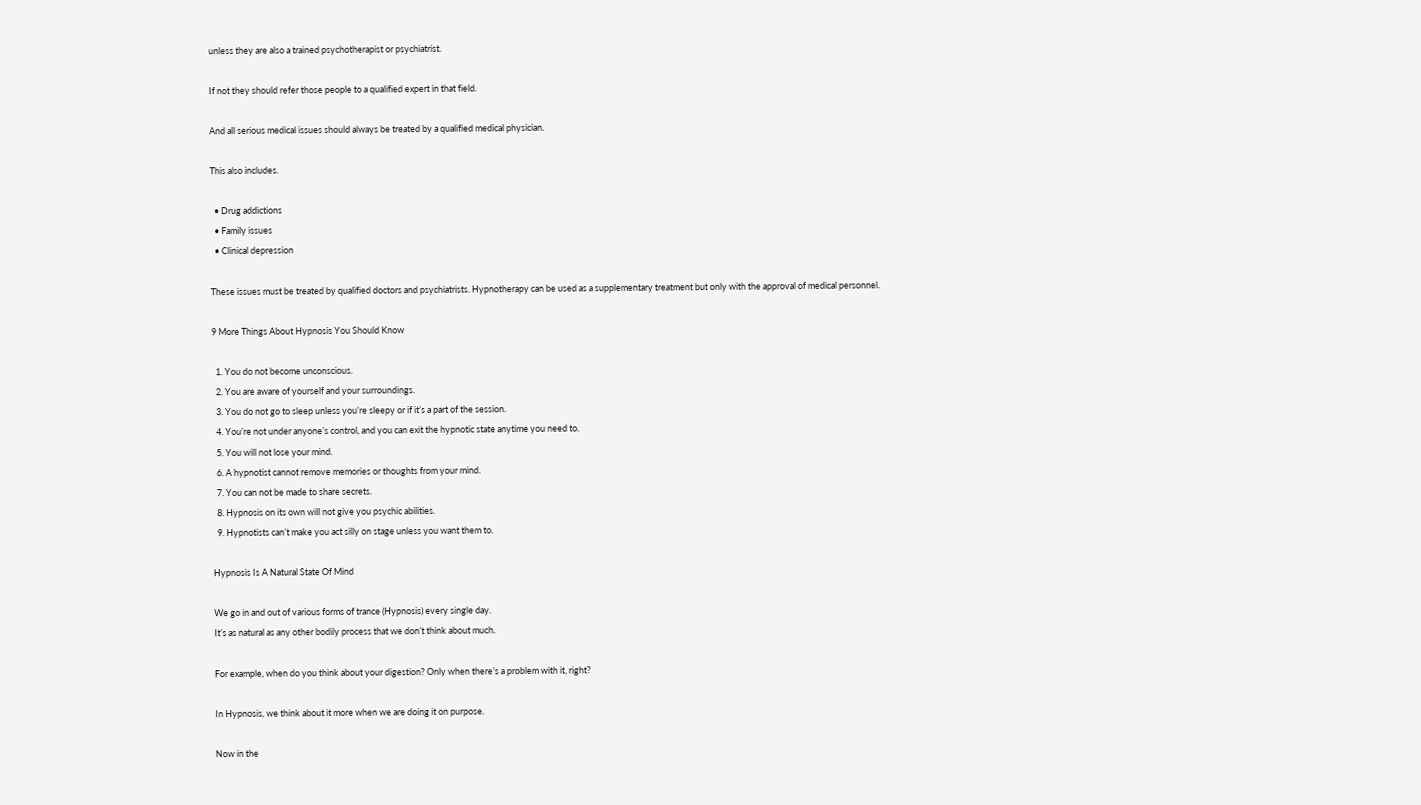unless they are also a trained psychotherapist or psychiatrist.

If not they should refer those people to a qualified expert in that field.

And all serious medical issues should always be treated by a qualified medical physician.

This also includes.

  • Drug addictions
  • Family issues
  • Clinical depression

These issues must be treated by qualified doctors and psychiatrists. Hypnotherapy can be used as a supplementary treatment but only with the approval of medical personnel.

9 More Things About Hypnosis You Should Know

  1. You do not become unconscious.
  2. You are aware of yourself and your surroundings.
  3. You do not go to sleep unless you’re sleepy or if it’s a part of the session.
  4. You’re not under anyone’s control, and you can exit the hypnotic state anytime you need to.
  5. You will not lose your mind.
  6. A hypnotist cannot remove memories or thoughts from your mind.
  7. You can not be made to share secrets.
  8. Hypnosis on its own will not give you psychic abilities.
  9. Hypnotists can’t make you act silly on stage unless you want them to.

Hypnosis Is A Natural State Of Mind

We go in and out of various forms of trance (Hypnosis) every single day.
It’s as natural as any other bodily process that we don’t think about much.

For example, when do you think about your digestion? Only when there’s a problem with it, right?

In Hypnosis, we think about it more when we are doing it on purpose.

Now in the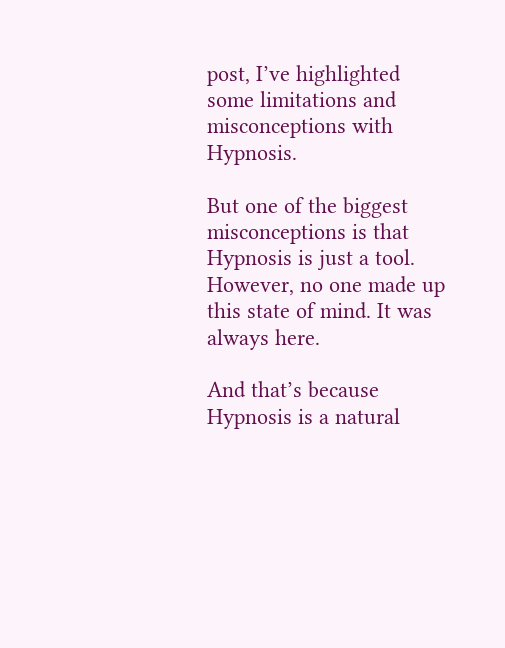post, I’ve highlighted some limitations and misconceptions with Hypnosis.

But one of the biggest misconceptions is that Hypnosis is just a tool. However, no one made up this state of mind. It was always here.

And that’s because Hypnosis is a natural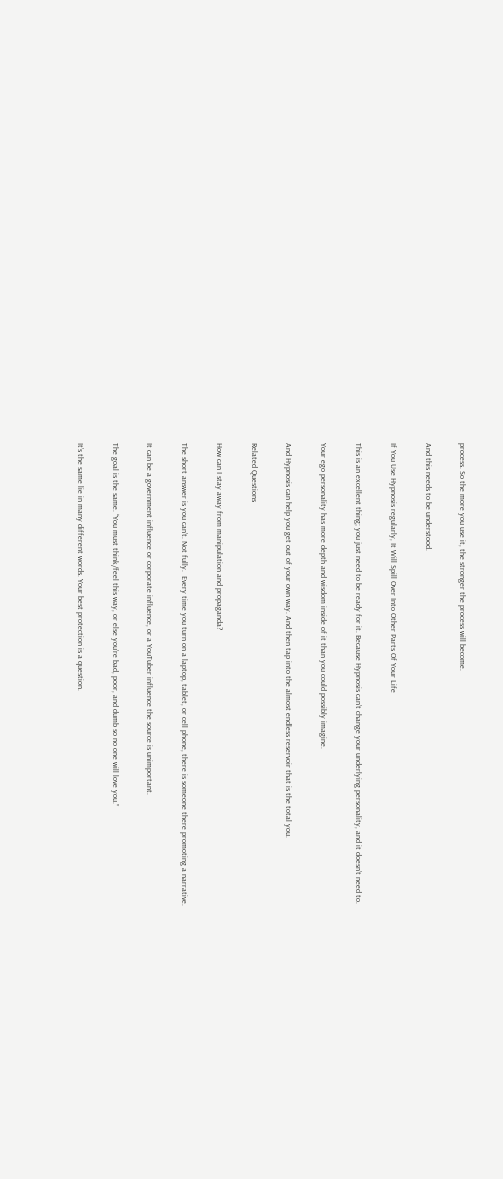process. So the more you use it, the stronger the process will become.

And this needs to be understood.

If You Use Hypnosis regularly, It Will Spill Over Into Other Parts Of Your Life

This is an excellent thing; you just need to be ready for it. Because Hypnosis can’t change your underlying personality, and it doesn’t need to.

Your ego personality has more depth and wisdom inside of it than you could possibly imagine.

And Hypnosis can help you get out of your own way. And then tap into the almost endless reservoir that is the total you.

Related Questions

How can I stay away from manipulation and propaganda?

The short answer is you can’t. Not fully.  Every time you turn on a laptop, tablet, or cell phone, there is someone there promoting a narrative.

It can be a government influence or corporate influence, or a YouTuber influence the source is unimportant.

The goal is the same. “You must think/feel this way, or else you’re bad, poor, and dumb so no one will love you.”

It’s the same lie in many different words. Your best protection is a question.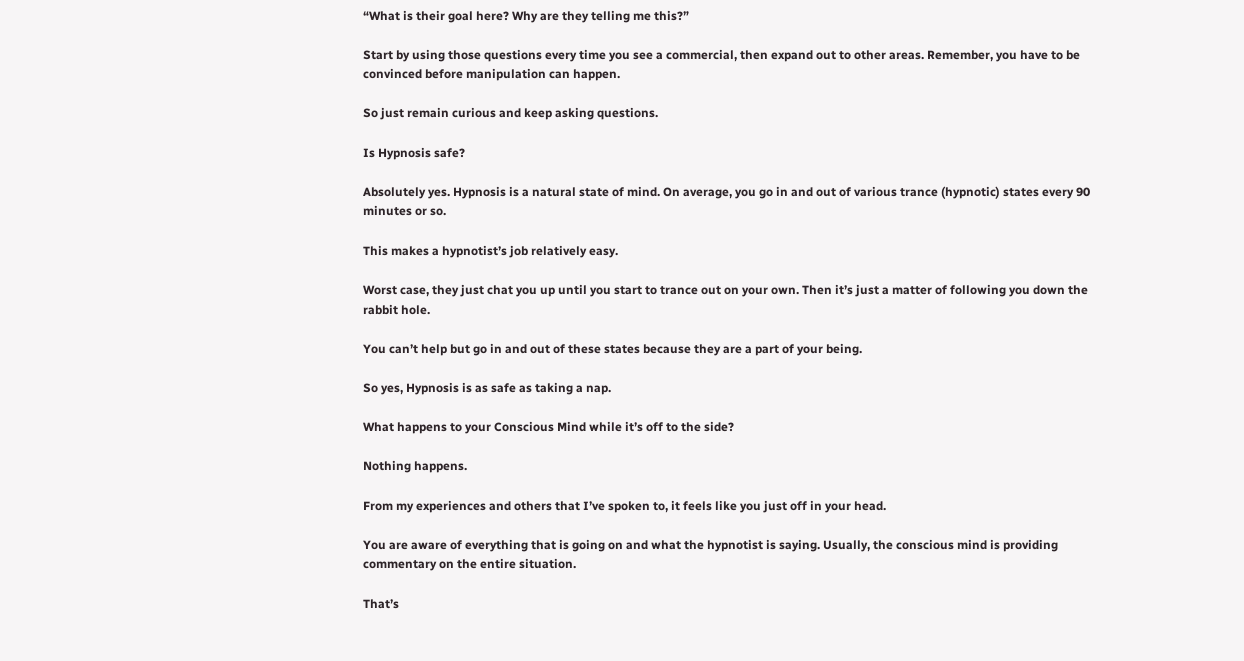“What is their goal here? Why are they telling me this?”

Start by using those questions every time you see a commercial, then expand out to other areas. Remember, you have to be convinced before manipulation can happen.

So just remain curious and keep asking questions.

Is Hypnosis safe?

Absolutely yes. Hypnosis is a natural state of mind. On average, you go in and out of various trance (hypnotic) states every 90 minutes or so.

This makes a hypnotist’s job relatively easy.

Worst case, they just chat you up until you start to trance out on your own. Then it’s just a matter of following you down the rabbit hole.

You can’t help but go in and out of these states because they are a part of your being.

So yes, Hypnosis is as safe as taking a nap.

What happens to your Conscious Mind while it’s off to the side?

Nothing happens.

From my experiences and others that I’ve spoken to, it feels like you just off in your head.

You are aware of everything that is going on and what the hypnotist is saying. Usually, the conscious mind is providing commentary on the entire situation.

That’s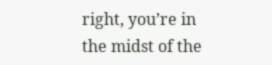right, you’re in the midst of the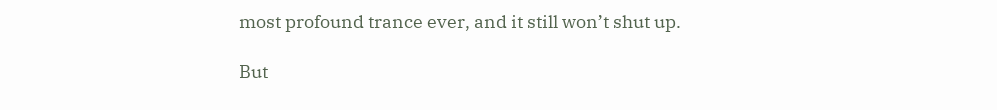most profound trance ever, and it still won’t shut up.

But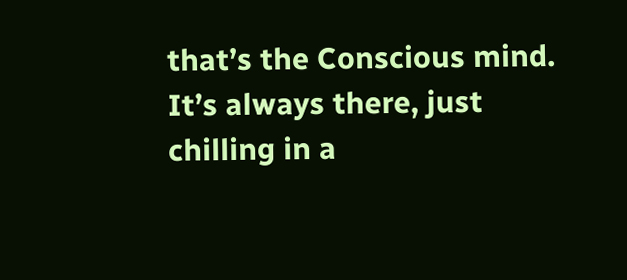that’s the Conscious mind. It’s always there, just chilling in a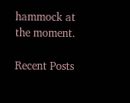hammock at the moment.

Recent Posts